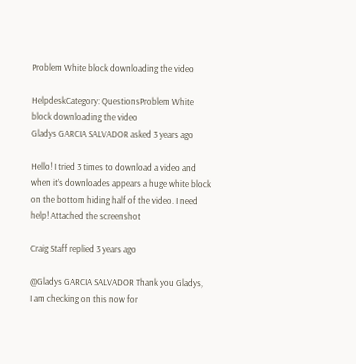Problem White block downloading the video

HelpdeskCategory: QuestionsProblem White block downloading the video
Gladys GARCIA SALVADOR asked 3 years ago

Hello! I tried 3 times to download a video and when it’s downloades appears a huge white block on the bottom hiding half of the video. I need help! Attached the screenshot

Craig Staff replied 3 years ago

@Gladys GARCIA SALVADOR Thank you Gladys,
I am checking on this now for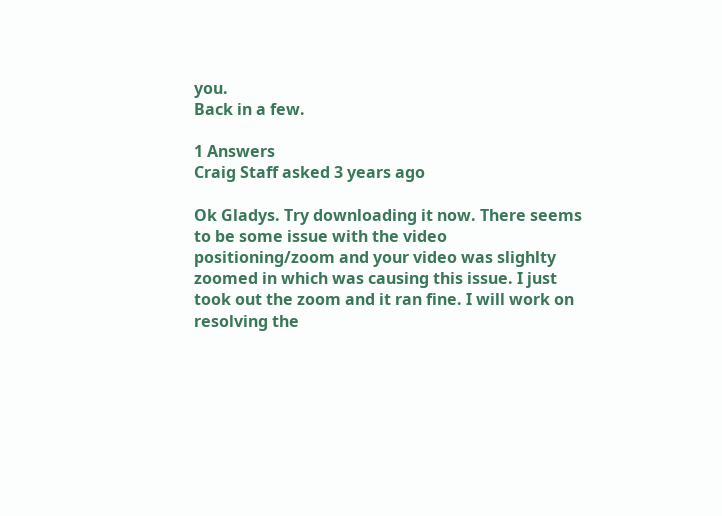you.
Back in a few.

1 Answers
Craig Staff asked 3 years ago

Ok Gladys. Try downloading it now. There seems to be some issue with the video positioning/zoom and your video was slighlty zoomed in which was causing this issue. I just took out the zoom and it ran fine. I will work on resolving the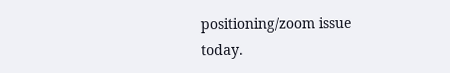positioning/zoom issue today.